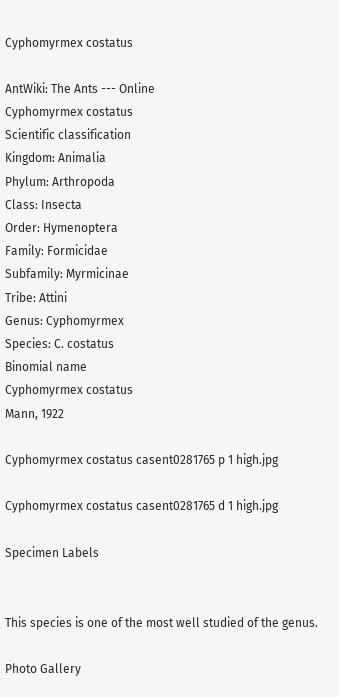Cyphomyrmex costatus

AntWiki: The Ants --- Online
Cyphomyrmex costatus
Scientific classification
Kingdom: Animalia
Phylum: Arthropoda
Class: Insecta
Order: Hymenoptera
Family: Formicidae
Subfamily: Myrmicinae
Tribe: Attini
Genus: Cyphomyrmex
Species: C. costatus
Binomial name
Cyphomyrmex costatus
Mann, 1922

Cyphomyrmex costatus casent0281765 p 1 high.jpg

Cyphomyrmex costatus casent0281765 d 1 high.jpg

Specimen Labels


This species is one of the most well studied of the genus.

Photo Gallery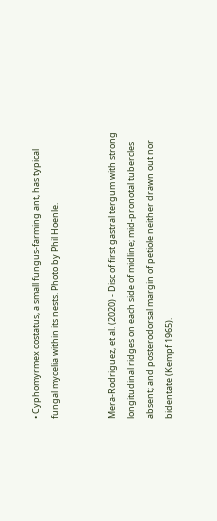• Cyphomyrmex costatus, a small fungus-farming ant, has typical fungal mycelia within its nests. Photo by Phil Hoenle.


Mera-Rodriguez, et al. (2020) - Disc of first gastral tergum with strong longitudinal ridges on each side of midline; mid-pronotal tubercles absent; and posterodorsal margin of petiole neither drawn out nor bidentate (Kempf 1965).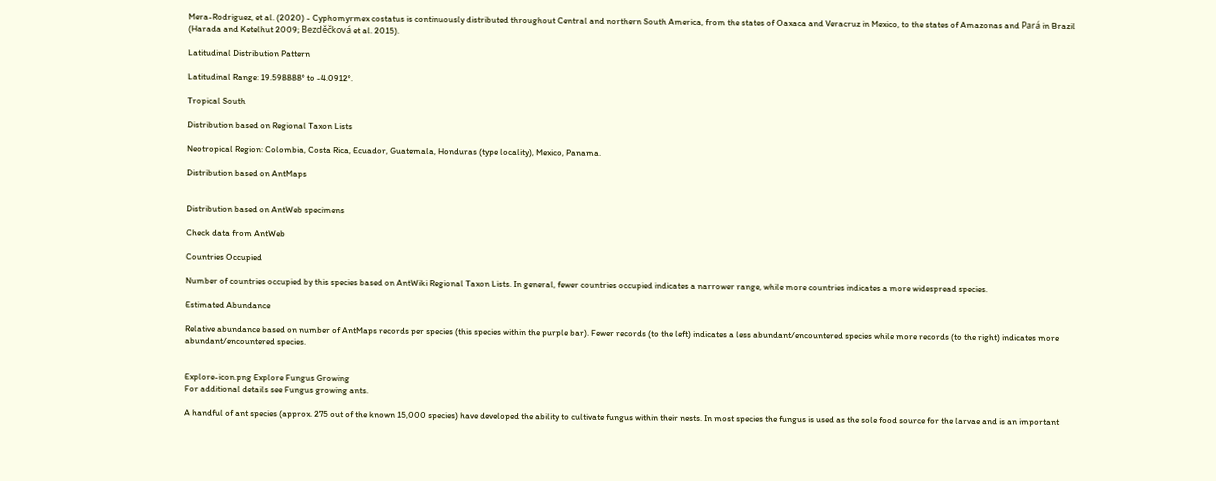Mera-Rodriguez, et al. (2020) - Cyphomyrmex costatus is continuously distributed throughout Central and northern South America, from the states of Oaxaca and Veracruz in Mexico, to the states of Amazonas and Pará in Brazil (Harada and Ketelhut 2009; Bezděčková et al. 2015).

Latitudinal Distribution Pattern

Latitudinal Range: 19.598888° to -4.0912°.

Tropical South

Distribution based on Regional Taxon Lists

Neotropical Region: Colombia, Costa Rica, Ecuador, Guatemala, Honduras (type locality), Mexico, Panama.

Distribution based on AntMaps


Distribution based on AntWeb specimens

Check data from AntWeb

Countries Occupied

Number of countries occupied by this species based on AntWiki Regional Taxon Lists. In general, fewer countries occupied indicates a narrower range, while more countries indicates a more widespread species.

Estimated Abundance

Relative abundance based on number of AntMaps records per species (this species within the purple bar). Fewer records (to the left) indicates a less abundant/encountered species while more records (to the right) indicates more abundant/encountered species.


Explore-icon.png Explore Fungus Growing
For additional details see Fungus growing ants.

A handful of ant species (approx. 275 out of the known 15,000 species) have developed the ability to cultivate fungus within their nests. In most species the fungus is used as the sole food source for the larvae and is an important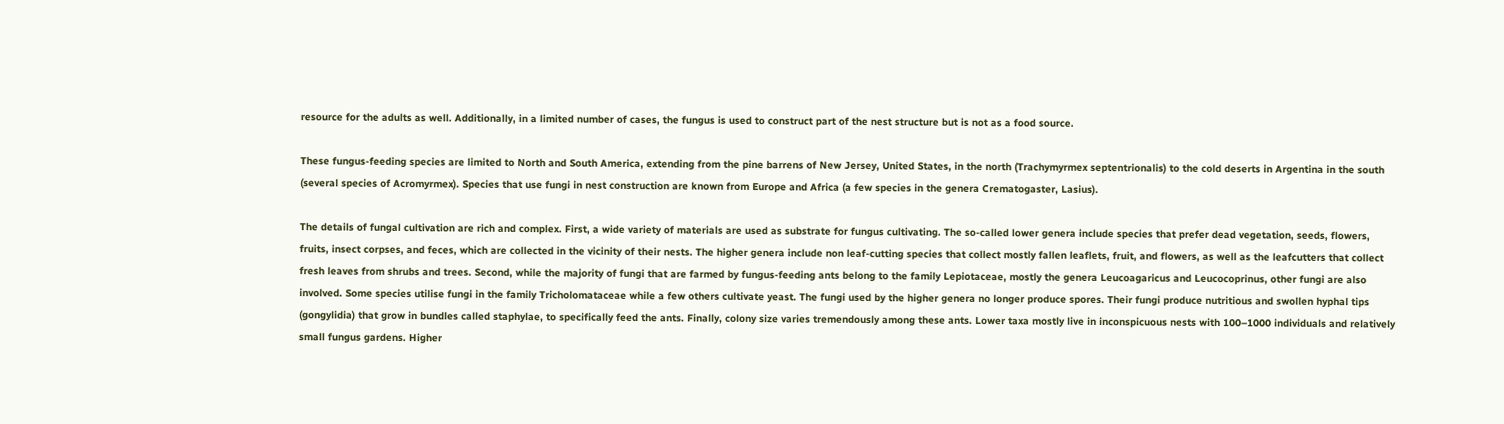resource for the adults as well. Additionally, in a limited number of cases, the fungus is used to construct part of the nest structure but is not as a food source.

These fungus-feeding species are limited to North and South America, extending from the pine barrens of New Jersey, United States, in the north (Trachymyrmex septentrionalis) to the cold deserts in Argentina in the south (several species of Acromyrmex). Species that use fungi in nest construction are known from Europe and Africa (a few species in the genera Crematogaster, Lasius).

The details of fungal cultivation are rich and complex. First, a wide variety of materials are used as substrate for fungus cultivating. The so-called lower genera include species that prefer dead vegetation, seeds, flowers, fruits, insect corpses, and feces, which are collected in the vicinity of their nests. The higher genera include non leaf-cutting species that collect mostly fallen leaflets, fruit, and flowers, as well as the leafcutters that collect fresh leaves from shrubs and trees. Second, while the majority of fungi that are farmed by fungus-feeding ants belong to the family Lepiotaceae, mostly the genera Leucoagaricus and Leucocoprinus, other fungi are also involved. Some species utilise fungi in the family Tricholomataceae while a few others cultivate yeast. The fungi used by the higher genera no longer produce spores. Their fungi produce nutritious and swollen hyphal tips (gongylidia) that grow in bundles called staphylae, to specifically feed the ants. Finally, colony size varies tremendously among these ants. Lower taxa mostly live in inconspicuous nests with 100–1000 individuals and relatively small fungus gardens. Higher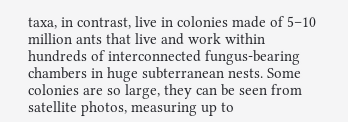taxa, in contrast, live in colonies made of 5–10 million ants that live and work within hundreds of interconnected fungus-bearing chambers in huge subterranean nests. Some colonies are so large, they can be seen from satellite photos, measuring up to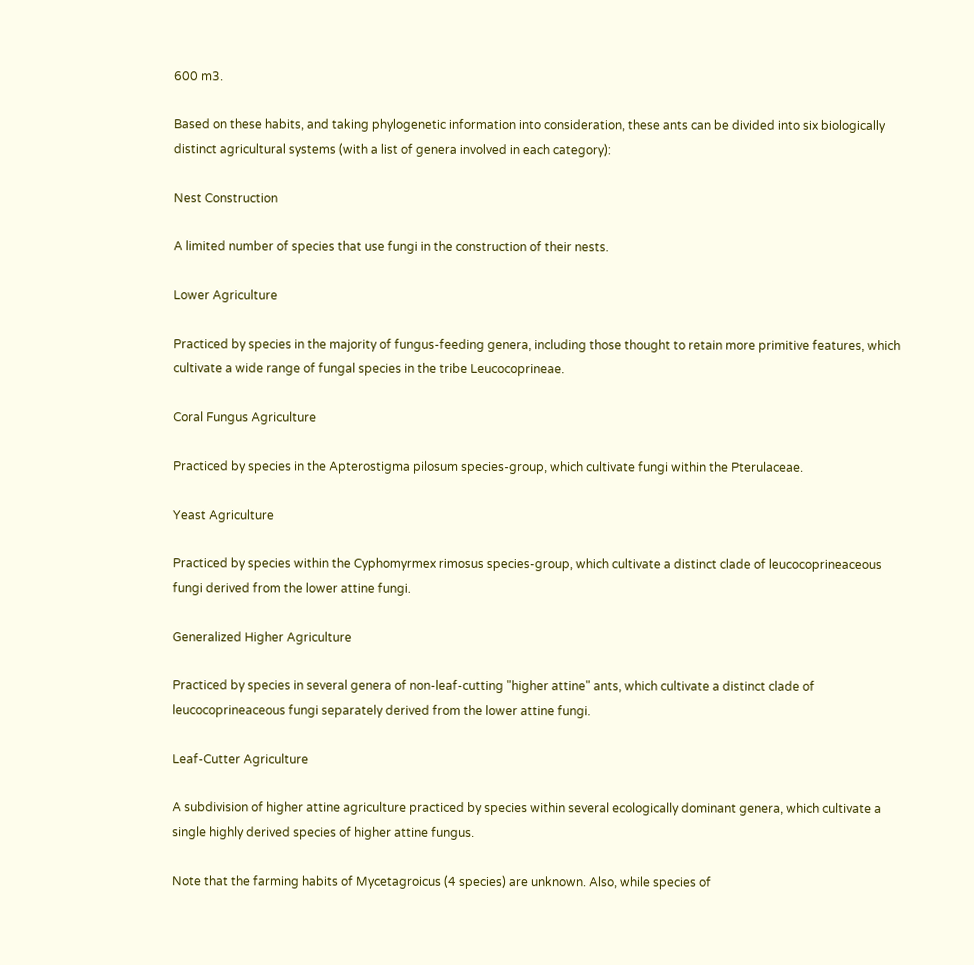600 m3.

Based on these habits, and taking phylogenetic information into consideration, these ants can be divided into six biologically distinct agricultural systems (with a list of genera involved in each category):

Nest Construction

A limited number of species that use fungi in the construction of their nests.

Lower Agriculture

Practiced by species in the majority of fungus-feeding genera, including those thought to retain more primitive features, which cultivate a wide range of fungal species in the tribe Leucocoprineae.

Coral Fungus Agriculture

Practiced by species in the Apterostigma pilosum species-group, which cultivate fungi within the Pterulaceae.

Yeast Agriculture

Practiced by species within the Cyphomyrmex rimosus species-group, which cultivate a distinct clade of leucocoprineaceous fungi derived from the lower attine fungi.

Generalized Higher Agriculture

Practiced by species in several genera of non-leaf-cutting "higher attine" ants, which cultivate a distinct clade of leucocoprineaceous fungi separately derived from the lower attine fungi.

Leaf-Cutter Agriculture

A subdivision of higher attine agriculture practiced by species within several ecologically dominant genera, which cultivate a single highly derived species of higher attine fungus.

Note that the farming habits of Mycetagroicus (4 species) are unknown. Also, while species of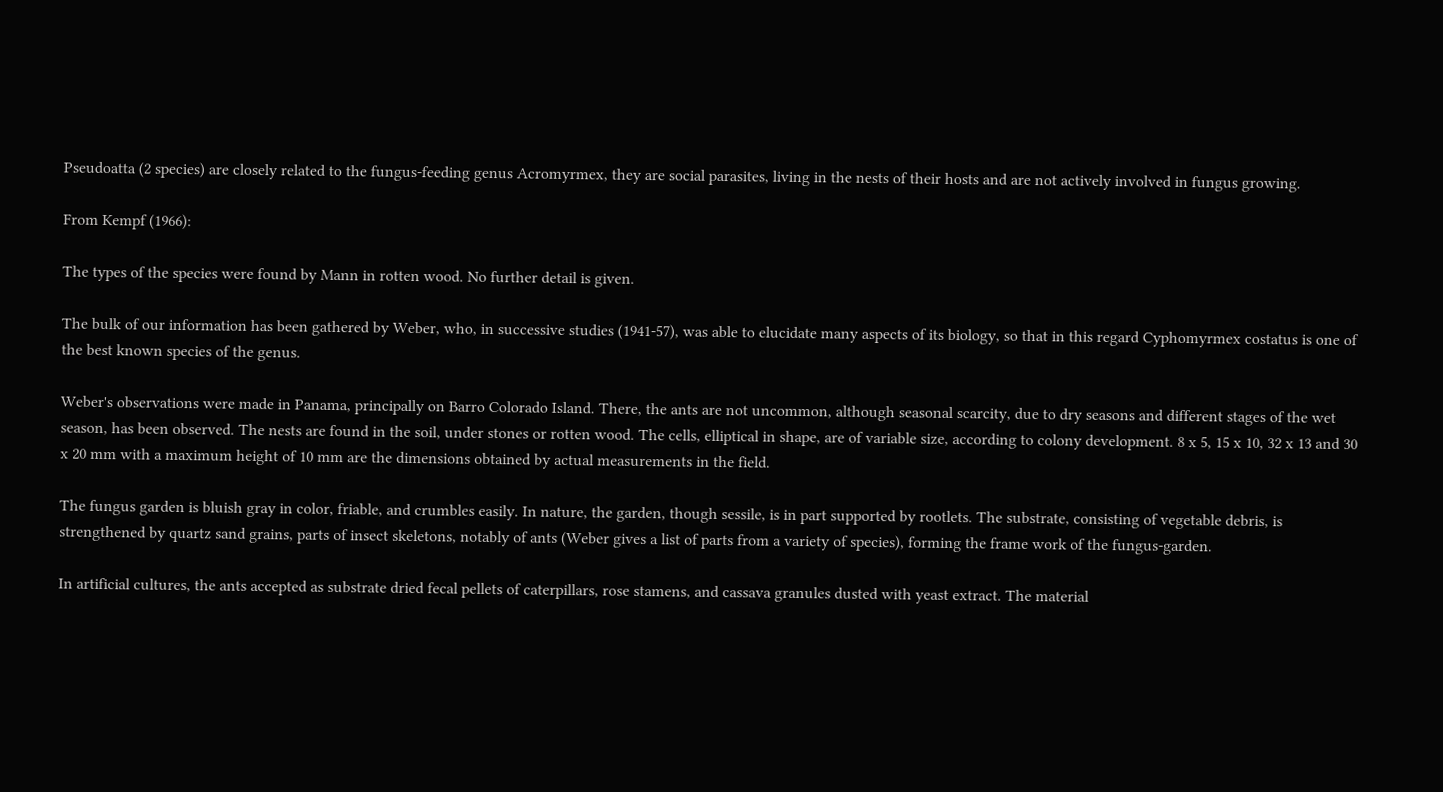Pseudoatta (2 species) are closely related to the fungus-feeding genus Acromyrmex, they are social parasites, living in the nests of their hosts and are not actively involved in fungus growing.

From Kempf (1966):

The types of the species were found by Mann in rotten wood. No further detail is given.

The bulk of our information has been gathered by Weber, who, in successive studies (1941-57), was able to elucidate many aspects of its biology, so that in this regard Cyphomyrmex costatus is one of the best known species of the genus.

Weber's observations were made in Panama, principally on Barro Colorado Island. There, the ants are not uncommon, although seasonal scarcity, due to dry seasons and different stages of the wet season, has been observed. The nests are found in the soil, under stones or rotten wood. The cells, elliptical in shape, are of variable size, according to colony development. 8 x 5, 15 x 10, 32 x 13 and 30 x 20 mm with a maximum height of 10 mm are the dimensions obtained by actual measurements in the field.

The fungus garden is bluish gray in color, friable, and crumbles easily. In nature, the garden, though sessile, is in part supported by rootlets. The substrate, consisting of vegetable debris, is strengthened by quartz sand grains, parts of insect skeletons, notably of ants (Weber gives a list of parts from a variety of species), forming the frame work of the fungus-garden.

In artificial cultures, the ants accepted as substrate dried fecal pellets of caterpillars, rose stamens, and cassava granules dusted with yeast extract. The material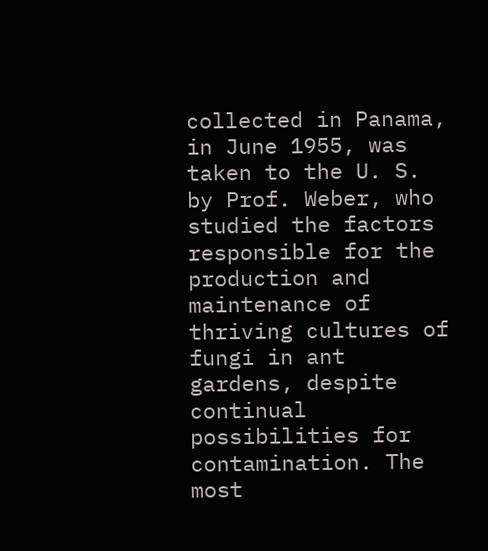collected in Panama, in June 1955, was taken to the U. S. by Prof. Weber, who studied the factors responsible for the production and maintenance of thriving cultures of fungi in ant gardens, despite continual possibilities for contamination. The most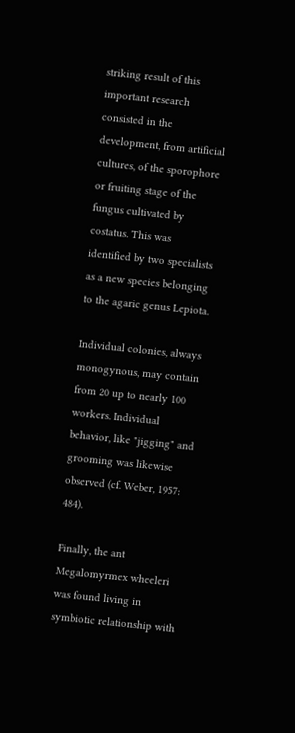striking result of this important research consisted in the development, from artificial cultures, of the sporophore or fruiting stage of the fungus cultivated by costatus. This was identified by two specialists as a new species belonging to the agaric genus Lepiota.

Individual colonies, always monogynous, may contain from 20 up to nearly 100 workers. Individual behavior, like "jigging" and grooming was likewise observed (cf. Weber, 1957: 484).

Finally, the ant Megalomyrmex wheeleri was found living in symbiotic relationship with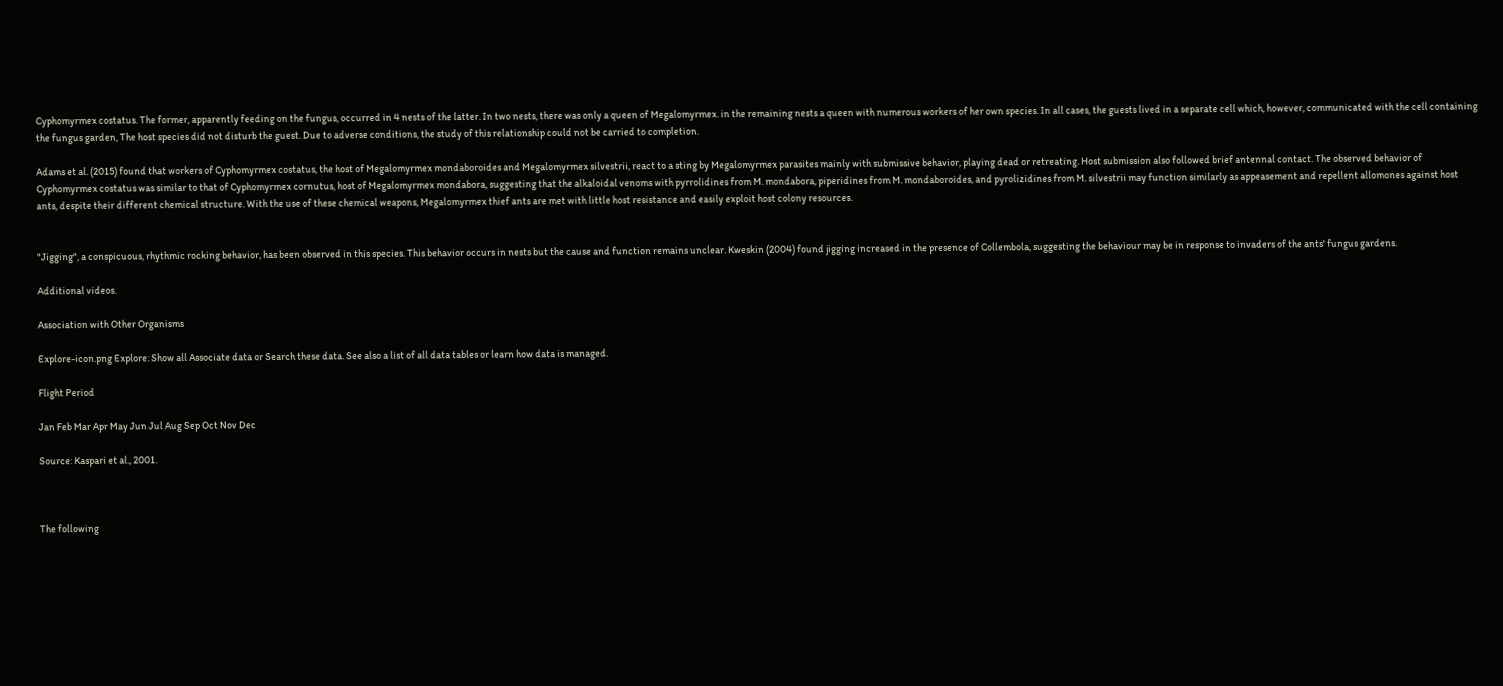Cyphomyrmex costatus. The former, apparently feeding on the fungus, occurred in 4 nests of the latter. In two nests, there was only a queen of Megalomyrmex. in the remaining nests a queen with numerous workers of her own species. In all cases, the guests lived in a separate cell which, however, communicated with the cell containing the fungus garden, The host species did not disturb the guest. Due to adverse conditions, the study of this relationship could not be carried to completion.

Adams et al. (2015) found that workers of Cyphomyrmex costatus, the host of Megalomyrmex mondaboroides and Megalomyrmex silvestrii, react to a sting by Megalomyrmex parasites mainly with submissive behavior, playing dead or retreating. Host submission also followed brief antennal contact. The observed behavior of Cyphomyrmex costatus was similar to that of Cyphomyrmex cornutus, host of Megalomyrmex mondabora, suggesting that the alkaloidal venoms with pyrrolidines from M. mondabora, piperidines from M. mondaboroides, and pyrolizidines from M. silvestrii may function similarly as appeasement and repellent allomones against host ants, despite their different chemical structure. With the use of these chemical weapons, Megalomyrmex thief ants are met with little host resistance and easily exploit host colony resources.


"Jigging", a conspicuous, rhythmic rocking behavior, has been observed in this species. This behavior occurs in nests but the cause and function remains unclear. Kweskin (2004) found jigging increased in the presence of Collembola, suggesting the behaviour may be in response to invaders of the ants' fungus gardens.

Additional videos.

Association with Other Organisms

Explore-icon.png Explore: Show all Associate data or Search these data. See also a list of all data tables or learn how data is managed.

Flight Period

Jan Feb Mar Apr May Jun Jul Aug Sep Oct Nov Dec

Source: Kaspari et al., 2001.



The following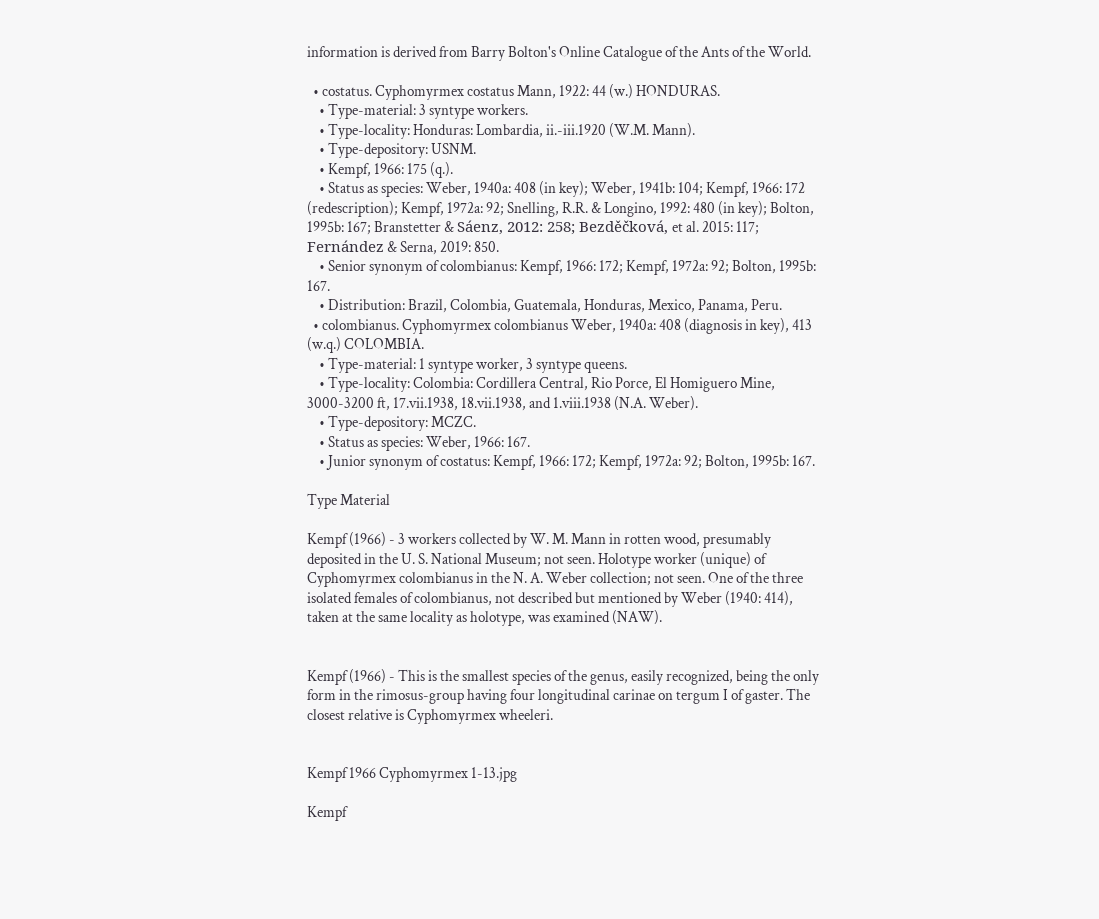information is derived from Barry Bolton's Online Catalogue of the Ants of the World.

  • costatus. Cyphomyrmex costatus Mann, 1922: 44 (w.) HONDURAS.
    • Type-material: 3 syntype workers.
    • Type-locality: Honduras: Lombardia, ii.-iii.1920 (W.M. Mann).
    • Type-depository: USNM.
    • Kempf, 1966: 175 (q.).
    • Status as species: Weber, 1940a: 408 (in key); Weber, 1941b: 104; Kempf, 1966: 172 (redescription); Kempf, 1972a: 92; Snelling, R.R. & Longino, 1992: 480 (in key); Bolton, 1995b: 167; Branstetter & Sáenz, 2012: 258; Bezděčková, et al. 2015: 117; Fernández & Serna, 2019: 850.
    • Senior synonym of colombianus: Kempf, 1966: 172; Kempf, 1972a: 92; Bolton, 1995b: 167.
    • Distribution: Brazil, Colombia, Guatemala, Honduras, Mexico, Panama, Peru.
  • colombianus. Cyphomyrmex colombianus Weber, 1940a: 408 (diagnosis in key), 413 (w.q.) COLOMBIA.
    • Type-material: 1 syntype worker, 3 syntype queens.
    • Type-locality: Colombia: Cordillera Central, Rio Porce, El Homiguero Mine, 3000-3200 ft, 17.vii.1938, 18.vii.1938, and 1.viii.1938 (N.A. Weber).
    • Type-depository: MCZC.
    • Status as species: Weber, 1966: 167.
    • Junior synonym of costatus: Kempf, 1966: 172; Kempf, 1972a: 92; Bolton, 1995b: 167.

Type Material

Kempf (1966) - 3 workers collected by W. M. Mann in rotten wood, presumably deposited in the U. S. National Museum; not seen. Holotype worker (unique) of Cyphomyrmex colombianus in the N. A. Weber collection; not seen. One of the three isolated females of colombianus, not described but mentioned by Weber (1940: 414), taken at the same locality as holotype, was examined (NAW).


Kempf (1966) - This is the smallest species of the genus, easily recognized, being the only form in the rimosus-group having four longitudinal carinae on tergum I of gaster. The closest relative is Cyphomyrmex wheeleri.


Kempf 1966 Cyphomyrmex 1-13.jpg

Kempf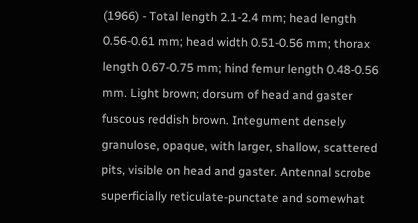(1966) - Total length 2.1-2.4 mm; head length 0.56-0.61 mm; head width 0.51-0.56 mm; thorax length 0.67-0.75 mm; hind femur length 0.48-0.56 mm. Light brown; dorsum of head and gaster fuscous reddish brown. Integument densely granulose, opaque, with larger, shallow, scattered pits, visible on head and gaster. Antennal scrobe superficially reticulate-punctate and somewhat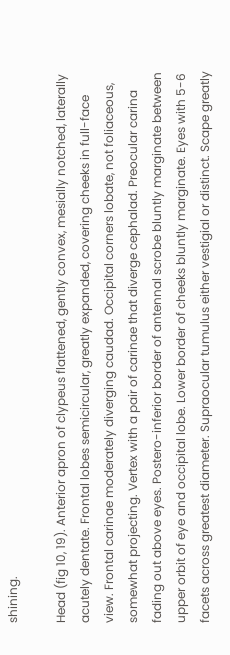shining.

Head (fig 10, 19). Anterior apron of clypeus flattened, gently convex, mesially notched, laterally acutely dentate. Frontal lobes semicircular, greatly expanded, covering cheeks in full-face view. Frontal carinae moderately diverging caudad. Occipital corners lobate, not foliaceous, somewhat projecting. Vertex with a pair of carinae that diverge cephalad. Preocular carina fading out above eyes. Postero-inferior border of antennal scrobe bluntly marginate between upper orbit of eye and occipital lobe. Lower border of cheeks bluntly marginate. Eyes with 5-6 facets across greatest diameter. Supraocular tumulus either vestigial or distinct. Scape greatly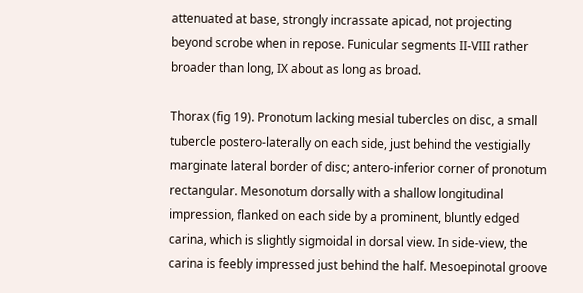attenuated at base, strongly incrassate apicad, not projecting beyond scrobe when in repose. Funicular segments II-VIII rather broader than long, IX about as long as broad.

Thorax (fig 19). Pronotum lacking mesial tubercles on disc, a small tubercle postero-laterally on each side, just behind the vestigially marginate lateral border of disc; antero-inferior corner of pronotum rectangular. Mesonotum dorsally with a shallow longitudinal impression, flanked on each side by a prominent, bluntly edged carina, which is slightly sigmoidal in dorsal view. In side-view, the carina is feebly impressed just behind the half. Mesoepinotal groove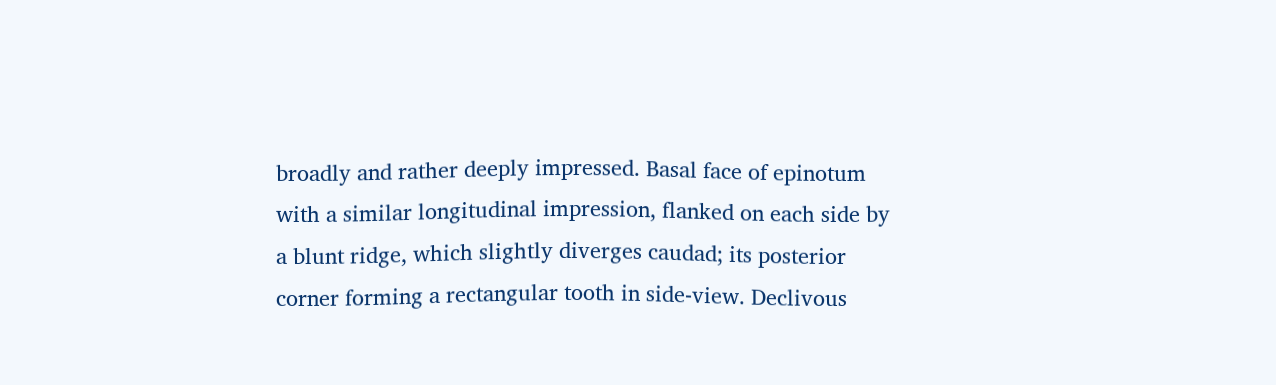broadly and rather deeply impressed. Basal face of epinotum with a similar longitudinal impression, flanked on each side by a blunt ridge, which slightly diverges caudad; its posterior corner forming a rectangular tooth in side-view. Declivous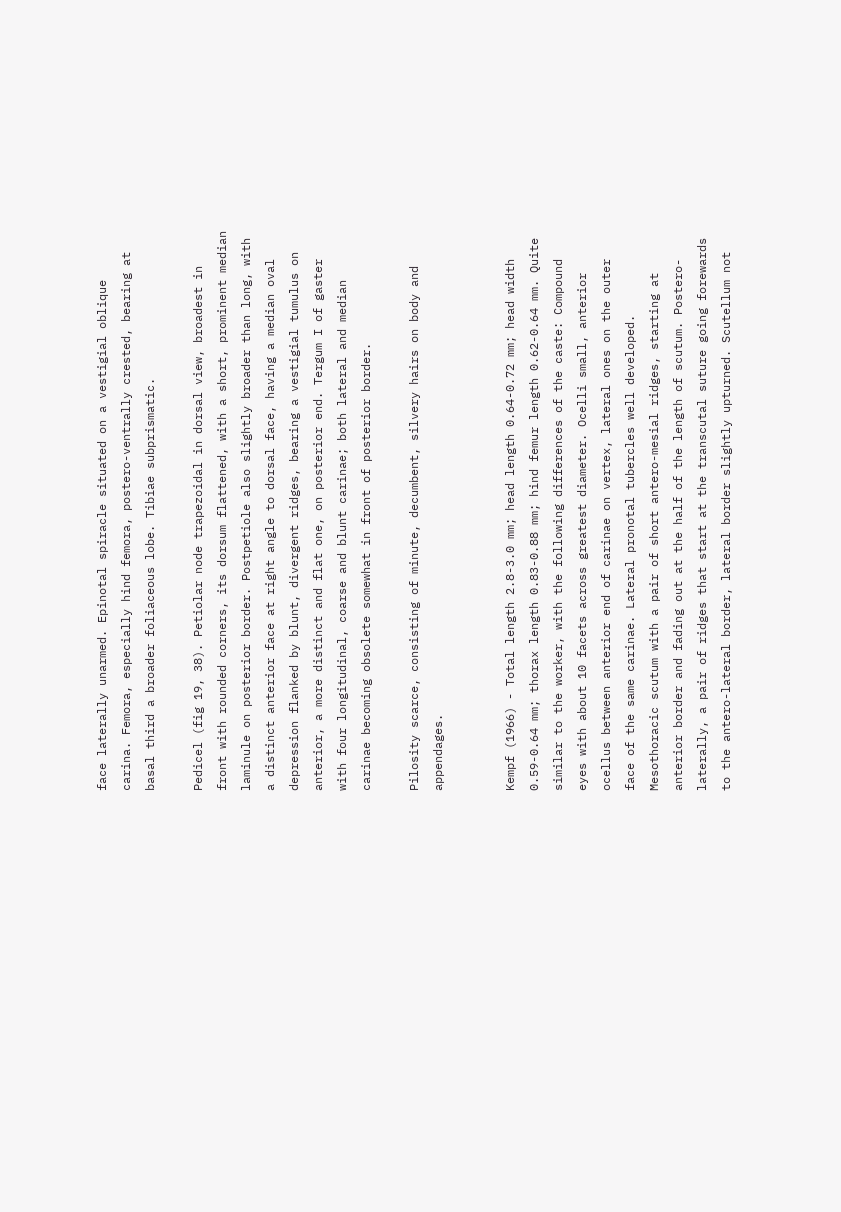face laterally unarmed. Epinotal spiracle situated on a vestigial oblique carina. Femora, especially hind femora, postero-ventrally crested, bearing at basal third a broader foliaceous lobe. Tibiae subprismatic.

Pedicel (fig 19, 38). Petiolar node trapezoidal in dorsal view, broadest in front with rounded corners, its dorsum flattened, with a short, prominent median laminule on posterior border. Postpetiole also slightly broader than long, with a distinct anterior face at right angle to dorsal face, having a median oval depression flanked by blunt, divergent ridges, bearing a vestigial tumulus on anterior, a more distinct and flat one, on posterior end. Tergum I of gaster with four longitudinal, coarse and blunt carinae; both lateral and median carinae becoming obsolete somewhat in front of posterior border.

Pilosity scarce, consisting of minute, decumbent, silvery hairs on body and appendages.


Kempf (1966) - Total length 2.8-3.0 mm; head length 0.64-0.72 mm; head width 0.59-0.64 mm; thorax length 0.83-0.88 mm; hind femur length 0.62-0.64 mm. Quite similar to the worker, with the following differences of the caste: Compound eyes with about 10 facets across greatest diameter. Ocelli small, anterior ocellus between anterior end of carinae on vertex, lateral ones on the outer face of the same carinae. Lateral pronotal tubercles well developed. Mesothoracic scutum with a pair of short antero-mesial ridges, starting at anterior border and fading out at the half of the length of scutum. Postero-laterally, a pair of ridges that start at the transcutal suture going forewards to the antero-lateral border, lateral border slightly upturned. Scutellum not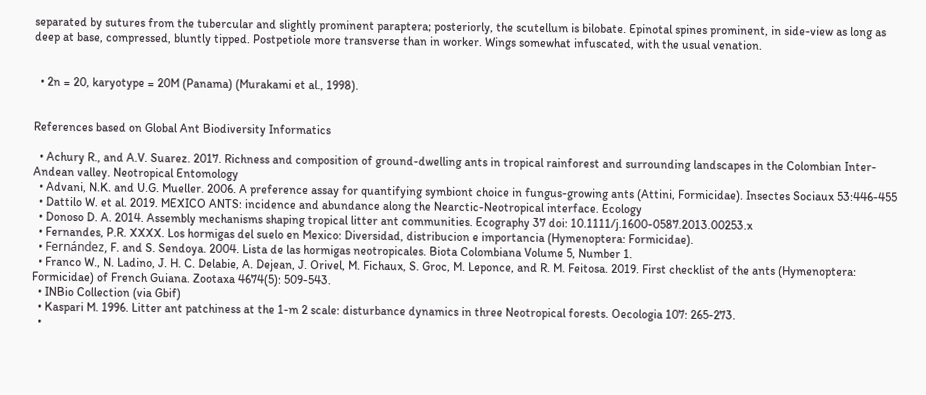separated by sutures from the tubercular and slightly prominent paraptera; posteriorly, the scutellum is bilobate. Epinotal spines prominent, in side-view as long as deep at base, compressed, bluntly tipped. Postpetiole more transverse than in worker. Wings somewhat infuscated, with the usual venation.


  • 2n = 20, karyotype = 20M (Panama) (Murakami et al., 1998).


References based on Global Ant Biodiversity Informatics

  • Achury R., and A.V. Suarez. 2017. Richness and composition of ground-dwelling ants in tropical rainforest and surrounding landscapes in the Colombian Inter-Andean valley. Neotropical Entomology
  • Advani, N.K. and U.G. Mueller. 2006. A preference assay for quantifying symbiont choice in fungus-growing ants (Attini, Formicidae). Insectes Sociaux 53:446-455
  • Dattilo W. et al. 2019. MEXICO ANTS: incidence and abundance along the Nearctic-Neotropical interface. Ecology
  • Donoso D. A. 2014. Assembly mechanisms shaping tropical litter ant communities. Ecography 37 doi: 10.1111/j.1600-0587.2013.00253.x
  • Fernandes, P.R. XXXX. Los hormigas del suelo en Mexico: Diversidad, distribucion e importancia (Hymenoptera: Formicidae).
  • Fernández, F. and S. Sendoya. 2004. Lista de las hormigas neotropicales. Biota Colombiana Volume 5, Number 1.
  • Franco W., N. Ladino, J. H. C. Delabie, A. Dejean, J. Orivel, M. Fichaux, S. Groc, M. Leponce, and R. M. Feitosa. 2019. First checklist of the ants (Hymenoptera: Formicidae) of French Guiana. Zootaxa 4674(5): 509-543.
  • INBio Collection (via Gbif)
  • Kaspari M. 1996. Litter ant patchiness at the 1-m 2 scale: disturbance dynamics in three Neotropical forests. Oecologia 107: 265-273.
  •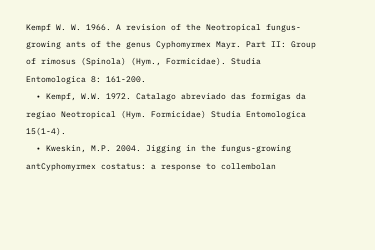Kempf W. W. 1966. A revision of the Neotropical fungus-growing ants of the genus Cyphomyrmex Mayr. Part II: Group of rimosus (Spinola) (Hym., Formicidae). Studia Entomologica 8: 161-200.
  • Kempf, W.W. 1972. Catalago abreviado das formigas da regiao Neotropical (Hym. Formicidae) Studia Entomologica 15(1-4).
  • Kweskin, M.P. 2004. Jigging in the fungus-growing antCyphomyrmex costatus: a response to collembolan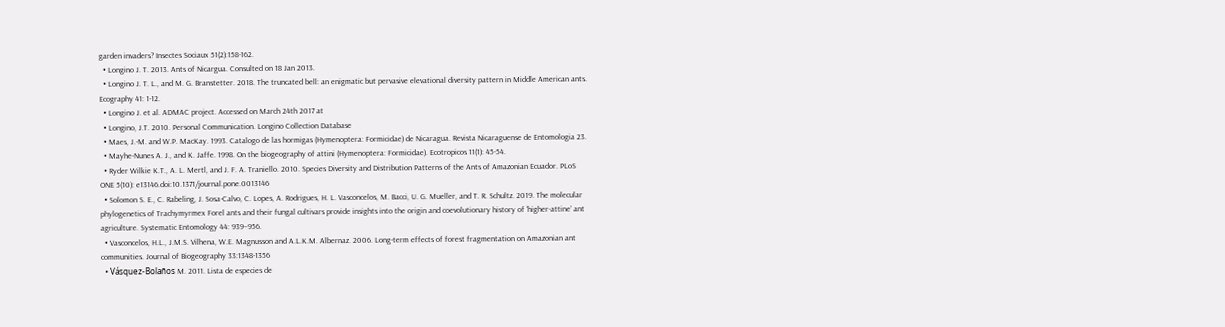garden invaders? Insectes Sociaux 51(2):158-162.
  • Longino J. T. 2013. Ants of Nicargua. Consulted on 18 Jan 2013.
  • Longino J. T. L., and M. G. Branstetter. 2018. The truncated bell: an enigmatic but pervasive elevational diversity pattern in Middle American ants. Ecography 41: 1-12.
  • Longino J. et al. ADMAC project. Accessed on March 24th 2017 at
  • Longino, J.T. 2010. Personal Communication. Longino Collection Database
  • Maes, J.-M. and W.P. MacKay. 1993. Catalogo de las hormigas (Hymenoptera: Formicidae) de Nicaragua. Revista Nicaraguense de Entomologia 23.
  • Mayhe-Nunes A. J., and K. Jaffe. 1998. On the biogeography of attini (Hymenoptera: Formicidae). Ecotropicos 11(1): 45-54.
  • Ryder Wilkie K.T., A. L. Mertl, and J. F. A. Traniello. 2010. Species Diversity and Distribution Patterns of the Ants of Amazonian Ecuador. PLoS ONE 5(10): e13146.doi:10.1371/journal.pone.0013146
  • Solomon S. E., C. Rabeling, J. Sosa-Calvo, C. Lopes, A. Rodrigues, H. L. Vasconcelos, M. Bacci, U. G. Mueller, and T. R. Schultz. 2019. The molecular phylogenetics of Trachymyrmex Forel ants and their fungal cultivars provide insights into the origin and coevolutionary history of ‘higher-attine’ ant agriculture. Systematic Entomology 44: 939–956.
  • Vasconcelos, H.L., J.M.S. Vilhena, W.E. Magnusson and A.L.K.M. Albernaz. 2006. Long-term effects of forest fragmentation on Amazonian ant communities. Journal of Biogeography 33:1348-1356
  • Vásquez-Bolaños M. 2011. Lista de especies de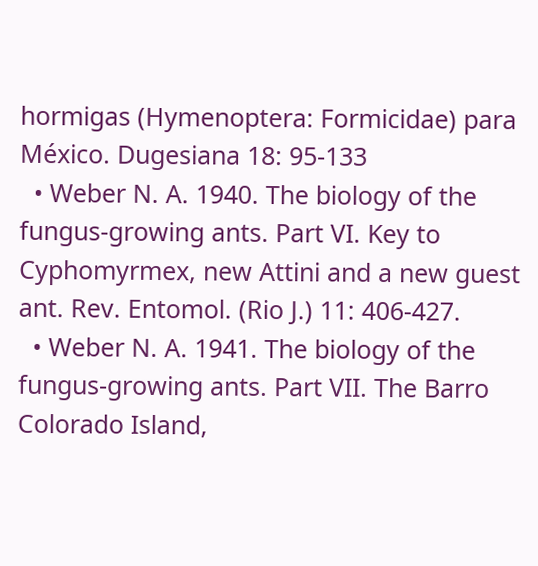hormigas (Hymenoptera: Formicidae) para México. Dugesiana 18: 95-133
  • Weber N. A. 1940. The biology of the fungus-growing ants. Part VI. Key to Cyphomyrmex, new Attini and a new guest ant. Rev. Entomol. (Rio J.) 11: 406-427.
  • Weber N. A. 1941. The biology of the fungus-growing ants. Part VII. The Barro Colorado Island,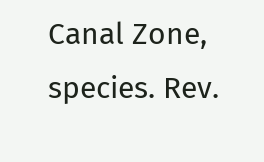Canal Zone, species. Rev.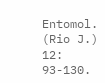Entomol. (Rio J.) 12: 93-130.